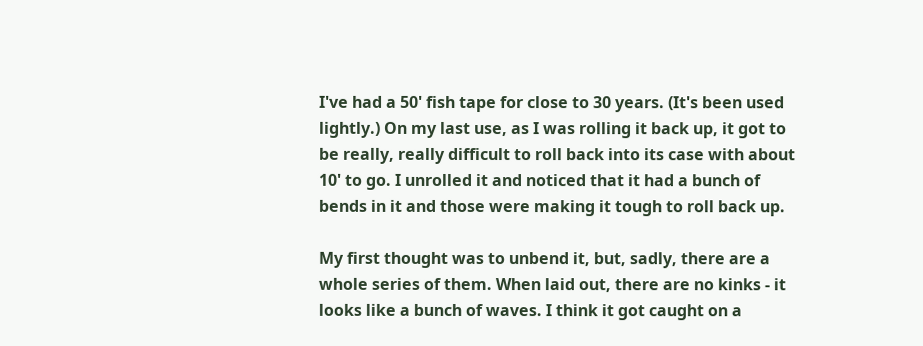I've had a 50' fish tape for close to 30 years. (It's been used lightly.) On my last use, as I was rolling it back up, it got to be really, really difficult to roll back into its case with about 10' to go. I unrolled it and noticed that it had a bunch of bends in it and those were making it tough to roll back up.

My first thought was to unbend it, but, sadly, there are a whole series of them. When laid out, there are no kinks - it looks like a bunch of waves. I think it got caught on a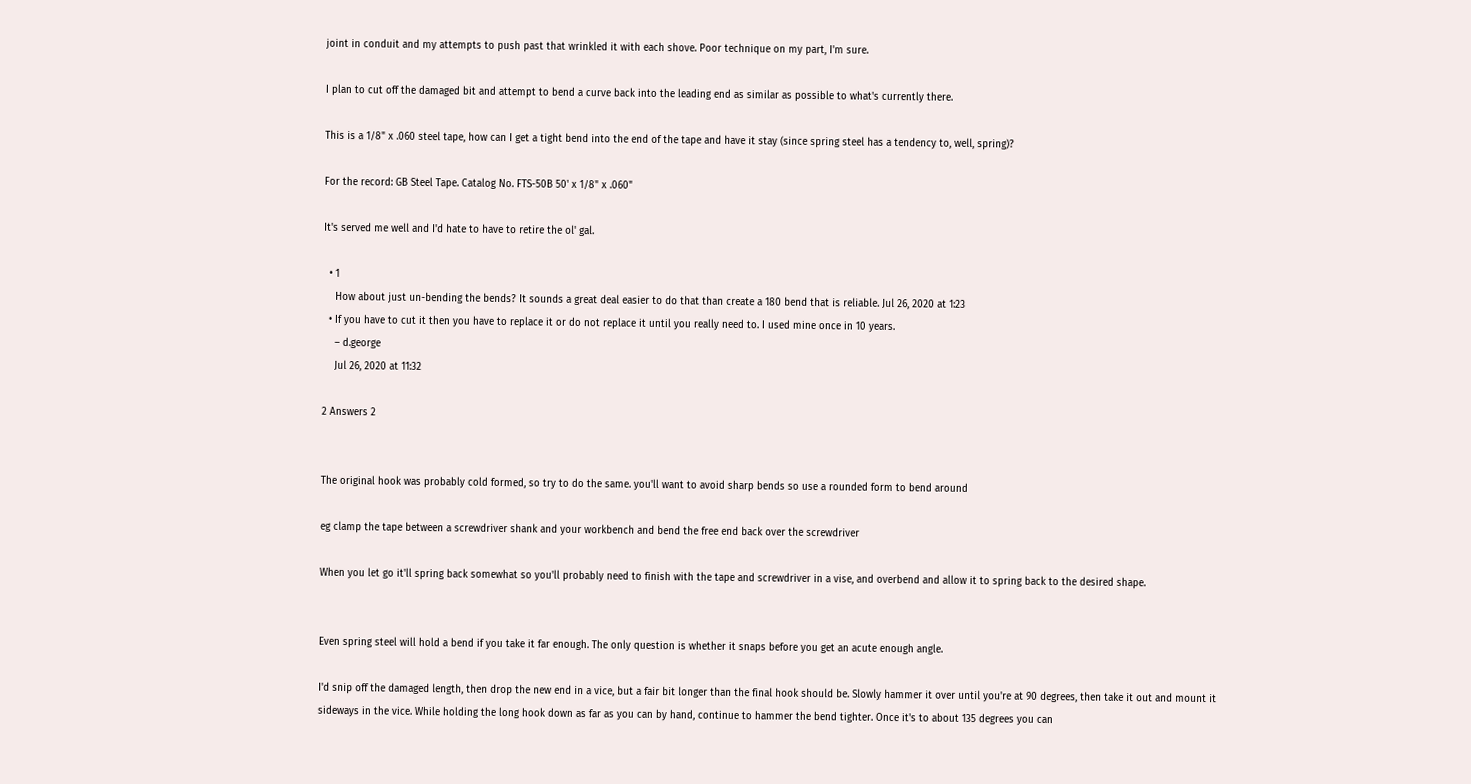joint in conduit and my attempts to push past that wrinkled it with each shove. Poor technique on my part, I'm sure.

I plan to cut off the damaged bit and attempt to bend a curve back into the leading end as similar as possible to what's currently there.

This is a 1/8" x .060 steel tape, how can I get a tight bend into the end of the tape and have it stay (since spring steel has a tendency to, well, spring)?

For the record: GB Steel Tape. Catalog No. FTS-50B 50' x 1/8" x .060"

It's served me well and I'd hate to have to retire the ol' gal.

  • 1
    How about just un-bending the bends? It sounds a great deal easier to do that than create a 180 bend that is reliable. Jul 26, 2020 at 1:23
  • If you have to cut it then you have to replace it or do not replace it until you really need to. I used mine once in 10 years.
    – d.george
    Jul 26, 2020 at 11:32

2 Answers 2


The original hook was probably cold formed, so try to do the same. you'll want to avoid sharp bends so use a rounded form to bend around

eg clamp the tape between a screwdriver shank and your workbench and bend the free end back over the screwdriver

When you let go it'll spring back somewhat so you'll probably need to finish with the tape and screwdriver in a vise, and overbend and allow it to spring back to the desired shape.


Even spring steel will hold a bend if you take it far enough. The only question is whether it snaps before you get an acute enough angle.

I'd snip off the damaged length, then drop the new end in a vice, but a fair bit longer than the final hook should be. Slowly hammer it over until you're at 90 degrees, then take it out and mount it sideways in the vice. While holding the long hook down as far as you can by hand, continue to hammer the bend tighter. Once it's to about 135 degrees you can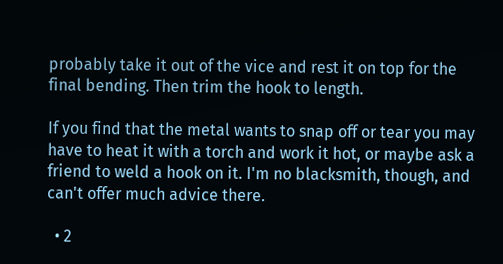probably take it out of the vice and rest it on top for the final bending. Then trim the hook to length.

If you find that the metal wants to snap off or tear you may have to heat it with a torch and work it hot, or maybe ask a friend to weld a hook on it. I'm no blacksmith, though, and can't offer much advice there.

  • 2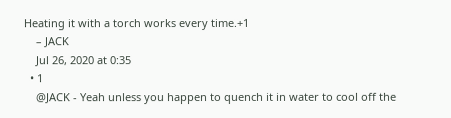Heating it with a torch works every time.+1
    – JACK
    Jul 26, 2020 at 0:35
  • 1
    @JACK - Yeah unless you happen to quench it in water to cool off the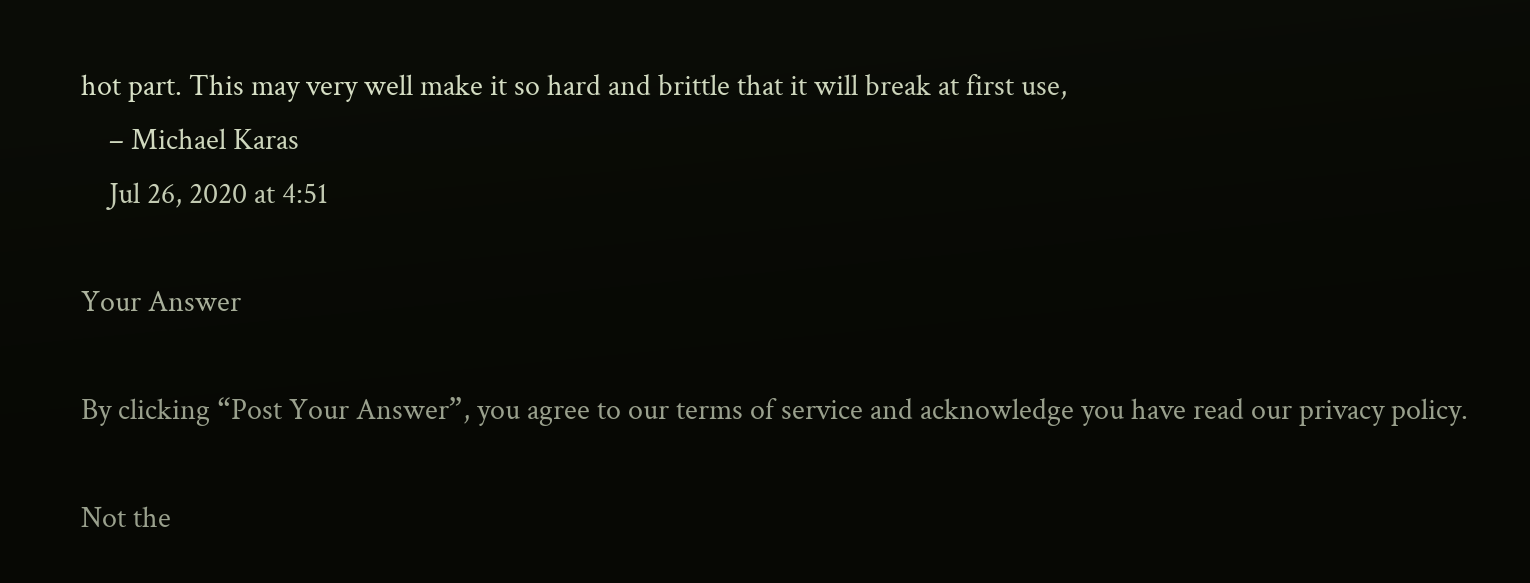hot part. This may very well make it so hard and brittle that it will break at first use,
    – Michael Karas
    Jul 26, 2020 at 4:51

Your Answer

By clicking “Post Your Answer”, you agree to our terms of service and acknowledge you have read our privacy policy.

Not the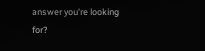answer you're looking for?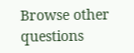Browse other questions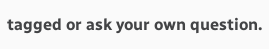tagged or ask your own question.